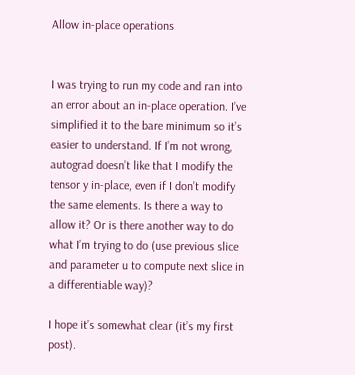Allow in-place operations


I was trying to run my code and ran into an error about an in-place operation. I’ve simplified it to the bare minimum so it’s easier to understand. If I’m not wrong, autograd doesn’t like that I modify the tensor y in-place, even if I don’t modify the same elements. Is there a way to allow it? Or is there another way to do what I’m trying to do (use previous slice and parameter u to compute next slice in a differentiable way)?

I hope it’s somewhat clear (it’s my first post).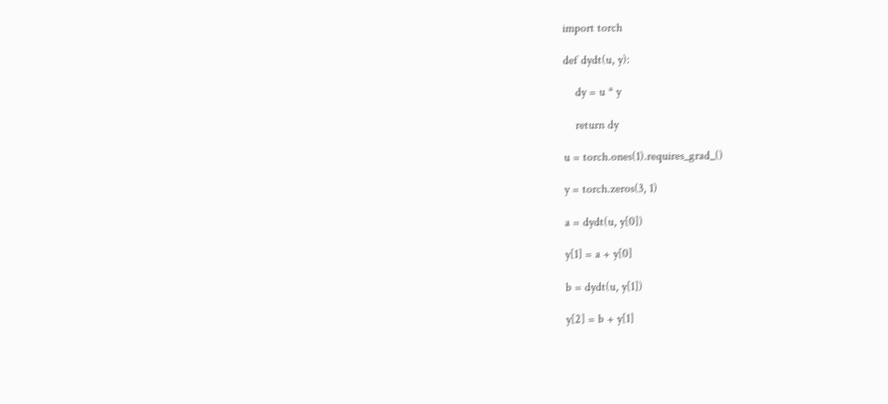import torch

def dydt(u, y):

    dy = u * y

    return dy

u = torch.ones(1).requires_grad_()

y = torch.zeros(3, 1)

a = dydt(u, y[0])

y[1] = a + y[0]

b = dydt(u, y[1])

y[2] = b + y[1]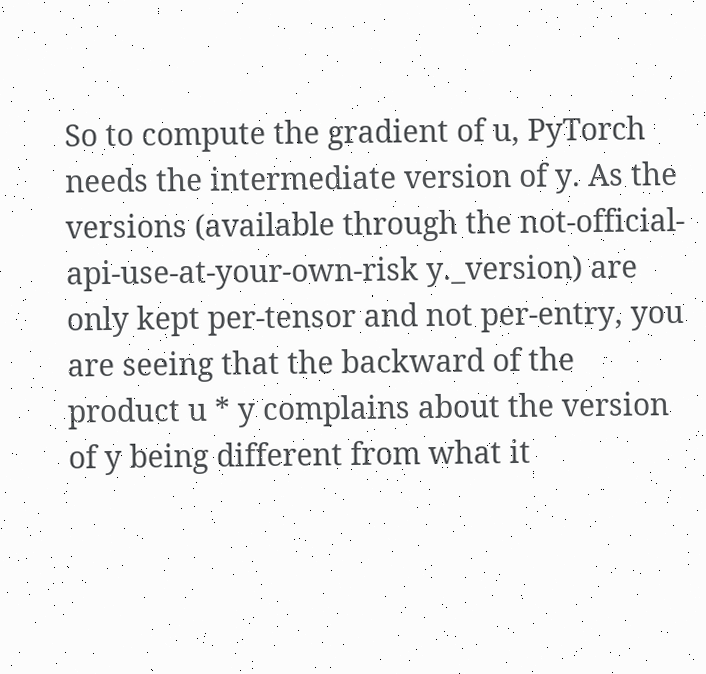So to compute the gradient of u, PyTorch needs the intermediate version of y. As the versions (available through the not-official-api-use-at-your-own-risk y._version) are only kept per-tensor and not per-entry, you are seeing that the backward of the product u * y complains about the version of y being different from what it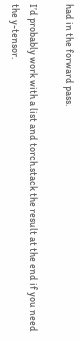had in the forward pass.

I’d probably work with a list and torch.stack the result at the end if you need the y-tensor.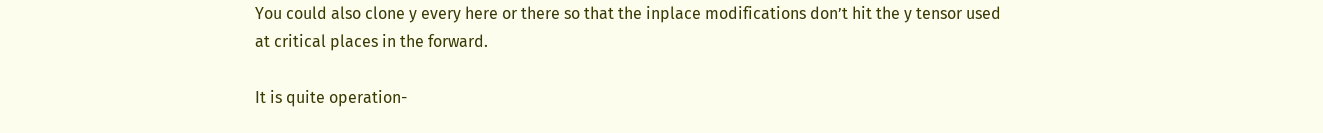You could also clone y every here or there so that the inplace modifications don’t hit the y tensor used at critical places in the forward.

It is quite operation-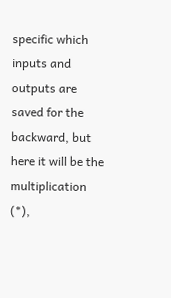specific which inputs and outputs are saved for the backward, but here it will be the multiplication (*),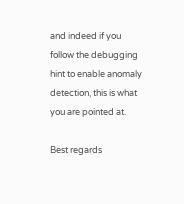and indeed if you follow the debugging hint to enable anomaly detection, this is what you are pointed at.

Best regards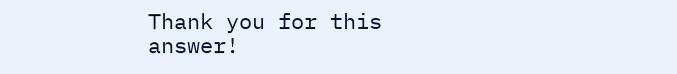Thank you for this answer!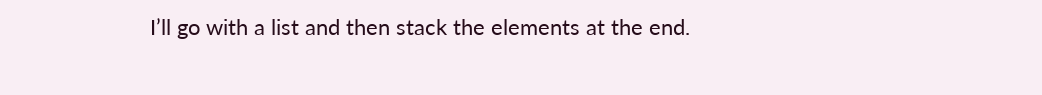I’ll go with a list and then stack the elements at the end.